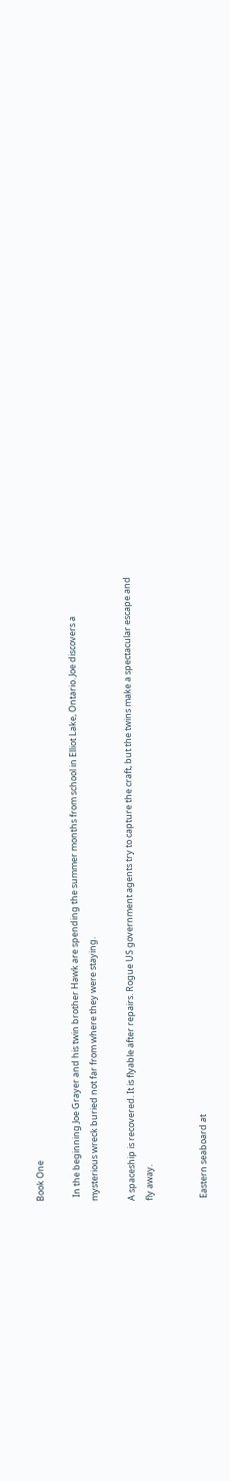Book One

  In the beginning Joe Grayer and his twin brother Hawk are spending the summer months from school in Elliot Lake, Ontario. Joe discovers a mysterious wreck buried not far from where they were staying.

A spaceship is recovered. It is flyable after repairs. Rogue US government agents try to capture the craft, but the twins make a spectacular escape and fly away.


 Eastern seaboard at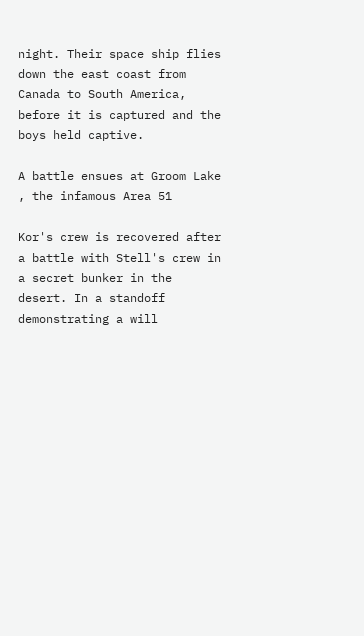night. Their space ship flies down the east coast from Canada to South America, before it is captured and the boys held captive.

A battle ensues at Groom Lake , the infamous Area 51

Kor's crew is recovered after a battle with Stell's crew in a secret bunker in the desert. In a standoff demonstrating a will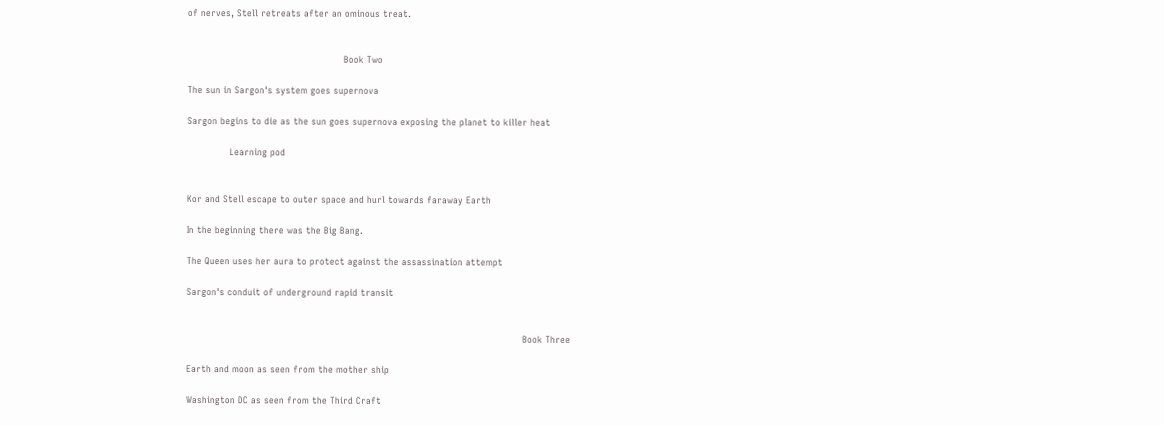of nerves, Stell retreats after an ominous treat.


                                                    Book Two

The sun in Sargon's system goes supernova

Sargon begins to die as the sun goes supernova exposing the planet to killer heat

              Learning pod


Kor and Stell escape to outer space and hurl towards faraway Earth

In the beginning there was the Big Bang.

The Queen uses her aura to protect against the assassination attempt

Sargon's conduit of underground rapid transit


                                                                                                                Book Three

Earth and moon as seen from the mother ship

Washington DC as seen from the Third Craft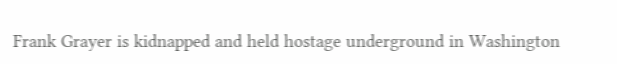Frank Grayer is kidnapped and held hostage underground in Washington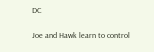DC

Joe and Hawk learn to control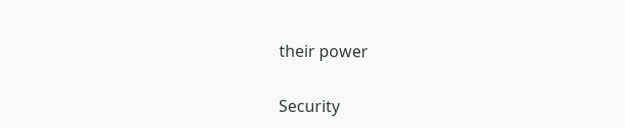their power

Security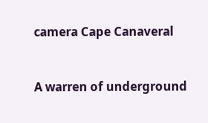camera Cape Canaveral


A warren of underground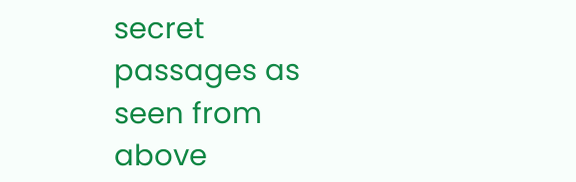secret passages as seen from above